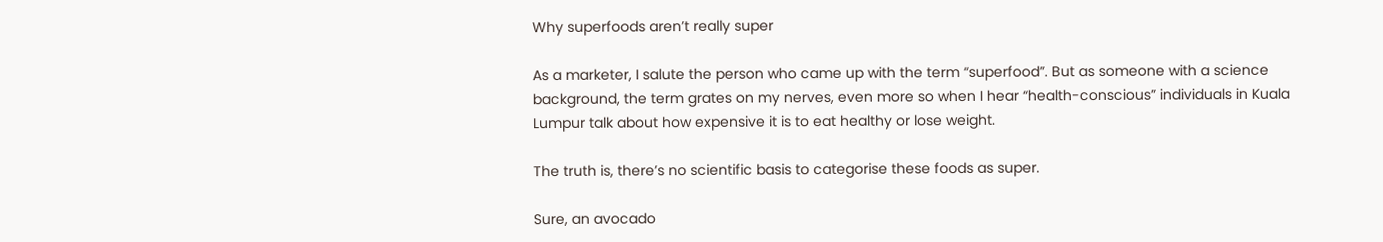Why superfoods aren’t really super

As a marketer, I salute the person who came up with the term “superfood”. But as someone with a science background, the term grates on my nerves, even more so when I hear “health-conscious” individuals in Kuala Lumpur talk about how expensive it is to eat healthy or lose weight.

The truth is, there’s no scientific basis to categorise these foods as super.

Sure, an avocado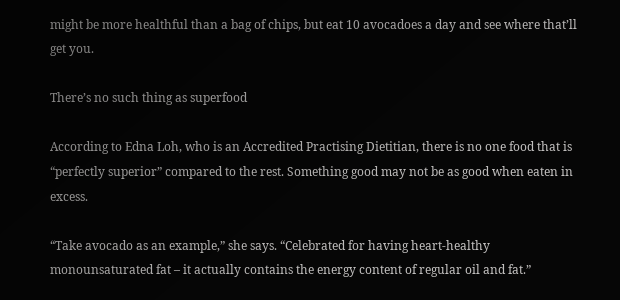might be more healthful than a bag of chips, but eat 10 avocadoes a day and see where that’ll get you.

There’s no such thing as superfood

According to Edna Loh, who is an Accredited Practising Dietitian, there is no one food that is “perfectly superior” compared to the rest. Something good may not be as good when eaten in excess.

“Take avocado as an example,” she says. “Celebrated for having heart-healthy monounsaturated fat – it actually contains the energy content of regular oil and fat.”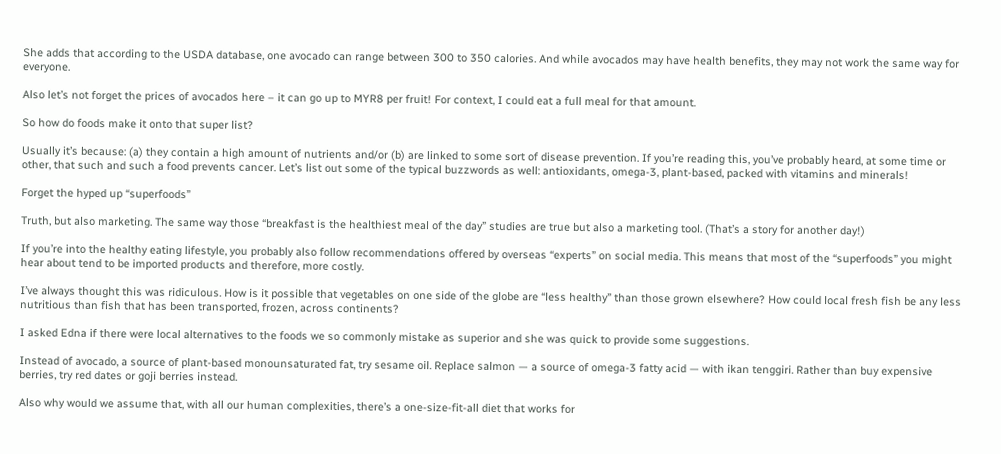She adds that according to the USDA database, one avocado can range between 300 to 350 calories. And while avocados may have health benefits, they may not work the same way for everyone.

Also let’s not forget the prices of avocados here – it can go up to MYR8 per fruit! For context, I could eat a full meal for that amount.

So how do foods make it onto that super list?

Usually it’s because: (a) they contain a high amount of nutrients and/or (b) are linked to some sort of disease prevention. If you’re reading this, you’ve probably heard, at some time or other, that such and such a food prevents cancer. Let’s list out some of the typical buzzwords as well: antioxidants, omega-3, plant-based, packed with vitamins and minerals!

Forget the hyped up “superfoods”

Truth, but also marketing. The same way those “breakfast is the healthiest meal of the day” studies are true but also a marketing tool. (That’s a story for another day!)

If you’re into the healthy eating lifestyle, you probably also follow recommendations offered by overseas “experts” on social media. This means that most of the “superfoods” you might hear about tend to be imported products and therefore, more costly.

I’ve always thought this was ridiculous. How is it possible that vegetables on one side of the globe are “less healthy” than those grown elsewhere? How could local fresh fish be any less nutritious than fish that has been transported, frozen, across continents?

I asked Edna if there were local alternatives to the foods we so commonly mistake as superior and she was quick to provide some suggestions.

Instead of avocado, a source of plant-based monounsaturated fat, try sesame oil. Replace salmon — a source of omega-3 fatty acid — with ikan tenggiri. Rather than buy expensive berries, try red dates or goji berries instead.

Also why would we assume that, with all our human complexities, there’s a one-size-fit-all diet that works for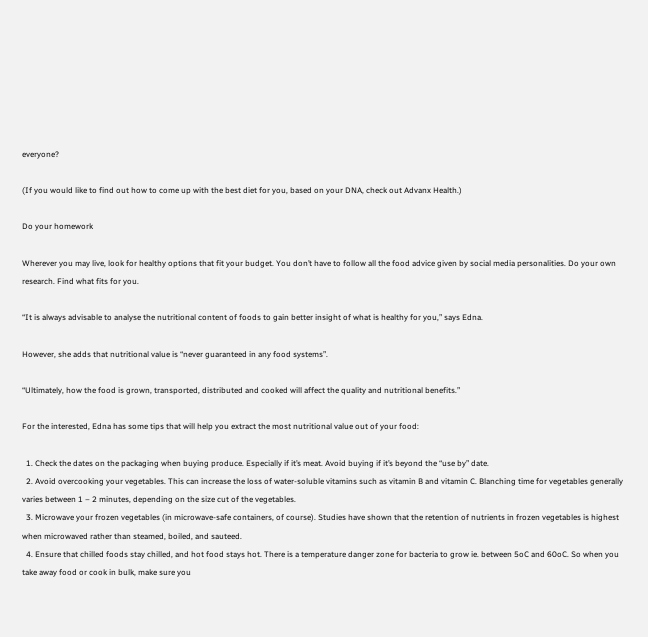everyone?

(If you would like to find out how to come up with the best diet for you, based on your DNA, check out Advanx Health.)

Do your homework

Wherever you may live, look for healthy options that fit your budget. You don’t have to follow all the food advice given by social media personalities. Do your own research. Find what fits for you.

“It is always advisable to analyse the nutritional content of foods to gain better insight of what is healthy for you,” says Edna.

However, she adds that nutritional value is “never guaranteed in any food systems”.

“Ultimately, how the food is grown, transported, distributed and cooked will affect the quality and nutritional benefits.”

For the interested, Edna has some tips that will help you extract the most nutritional value out of your food:

  1. Check the dates on the packaging when buying produce. Especially if it’s meat. Avoid buying if it’s beyond the “use by” date.
  2. Avoid overcooking your vegetables. This can increase the loss of water-soluble vitamins such as vitamin B and vitamin C. Blanching time for vegetables generally varies between 1 – 2 minutes, depending on the size cut of the vegetables.
  3. Microwave your frozen vegetables (in microwave-safe containers, of course). Studies have shown that the retention of nutrients in frozen vegetables is highest when microwaved rather than steamed, boiled, and sauteed.
  4. Ensure that chilled foods stay chilled, and hot food stays hot. There is a temperature danger zone for bacteria to grow ie. between 5oC and 60oC. So when you take away food or cook in bulk, make sure you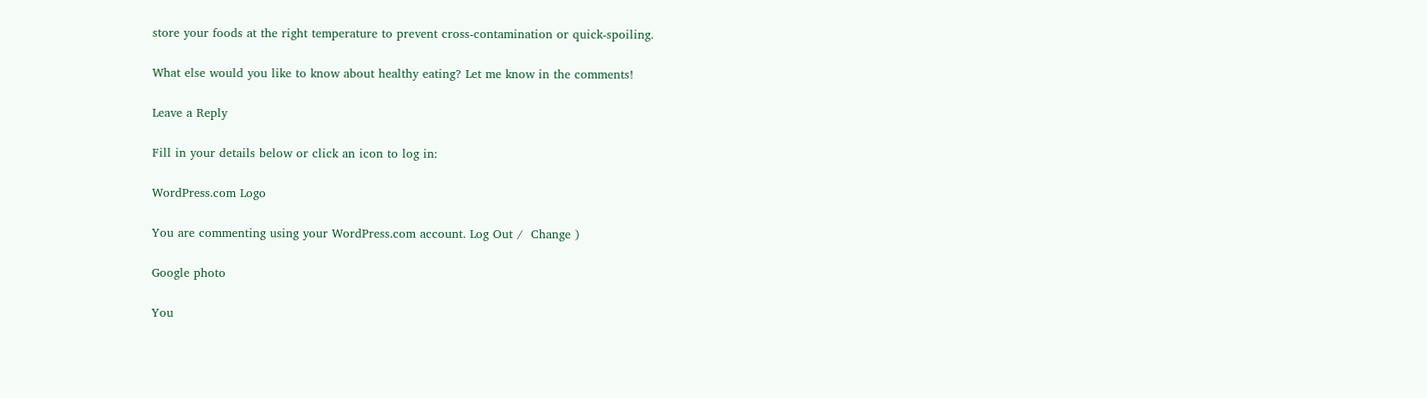store your foods at the right temperature to prevent cross-contamination or quick-spoiling.

What else would you like to know about healthy eating? Let me know in the comments!

Leave a Reply

Fill in your details below or click an icon to log in:

WordPress.com Logo

You are commenting using your WordPress.com account. Log Out /  Change )

Google photo

You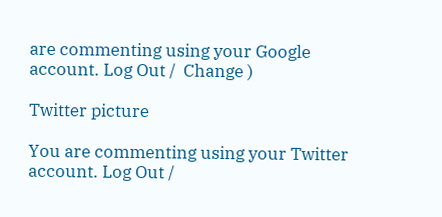are commenting using your Google account. Log Out /  Change )

Twitter picture

You are commenting using your Twitter account. Log Out /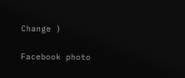Change )

Facebook photo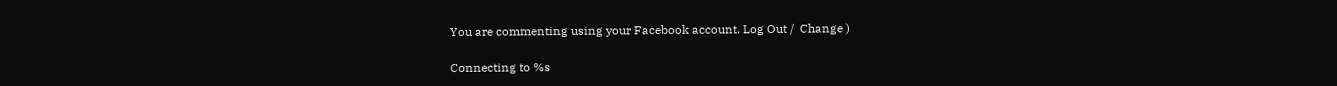You are commenting using your Facebook account. Log Out /  Change )

Connecting to %s